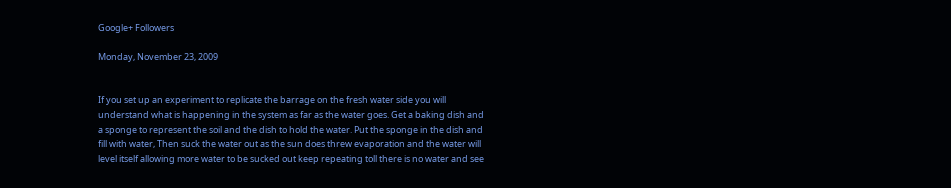Google+ Followers

Monday, November 23, 2009


If you set up an experiment to replicate the barrage on the fresh water side you will understand what is happening in the system as far as the water goes. Get a baking dish and a sponge to represent the soil and the dish to hold the water. Put the sponge in the dish and fill with water, Then suck the water out as the sun does threw evaporation and the water will level itself allowing more water to be sucked out keep repeating toll there is no water and see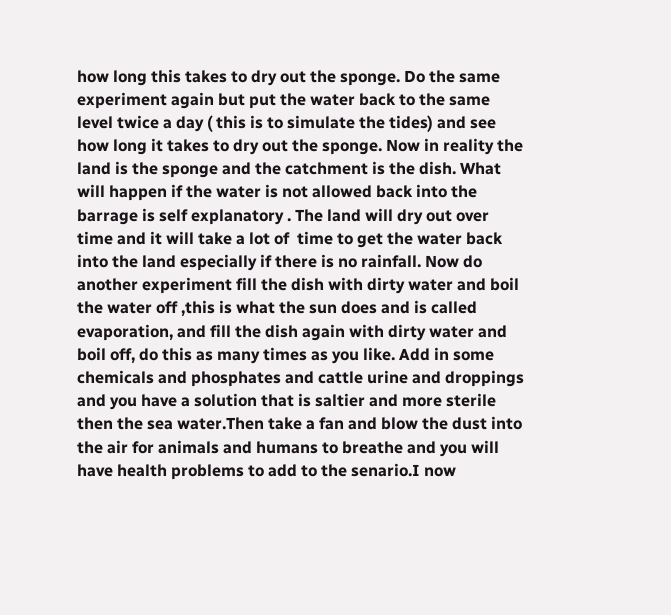how long this takes to dry out the sponge. Do the same experiment again but put the water back to the same level twice a day ( this is to simulate the tides) and see how long it takes to dry out the sponge. Now in reality the land is the sponge and the catchment is the dish. What will happen if the water is not allowed back into the barrage is self explanatory . The land will dry out over time and it will take a lot of  time to get the water back into the land especially if there is no rainfall. Now do another experiment fill the dish with dirty water and boil the water off ,this is what the sun does and is called evaporation, and fill the dish again with dirty water and boil off, do this as many times as you like. Add in some chemicals and phosphates and cattle urine and droppings and you have a solution that is saltier and more sterile then the sea water.Then take a fan and blow the dust into the air for animals and humans to breathe and you will have health problems to add to the senario.I now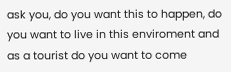ask you, do you want this to happen, do you want to live in this enviroment and as a tourist do you want to come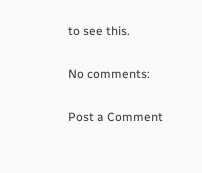to see this.

No comments:

Post a Comment